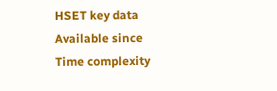HSET key data
Available since
Time complexity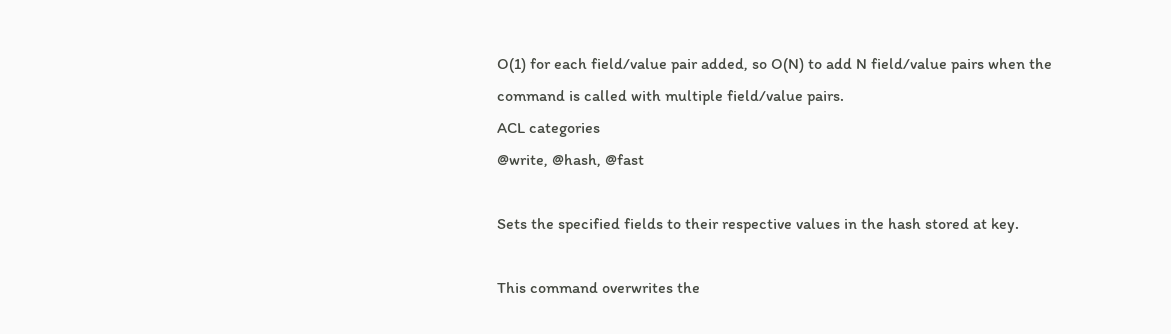O(1) for each field/value pair added, so O(N) to add N field/value pairs when the command is called with multiple field/value pairs.
ACL categories
@write, @hash, @fast

Sets the specified fields to their respective values in the hash stored at key.

This command overwrites the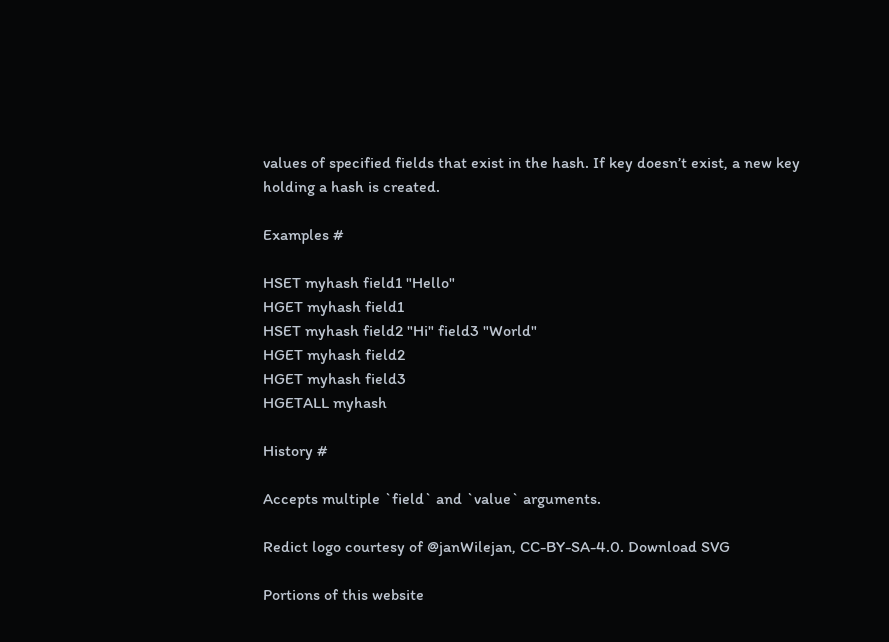values of specified fields that exist in the hash. If key doesn’t exist, a new key holding a hash is created.

Examples #

HSET myhash field1 "Hello"
HGET myhash field1
HSET myhash field2 "Hi" field3 "World"
HGET myhash field2
HGET myhash field3
HGETALL myhash

History #

Accepts multiple `field` and `value` arguments.

Redict logo courtesy of @janWilejan, CC-BY-SA-4.0. Download SVG

Portions of this website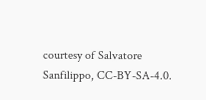courtesy of Salvatore Sanfilippo, CC-BY-SA-4.0.